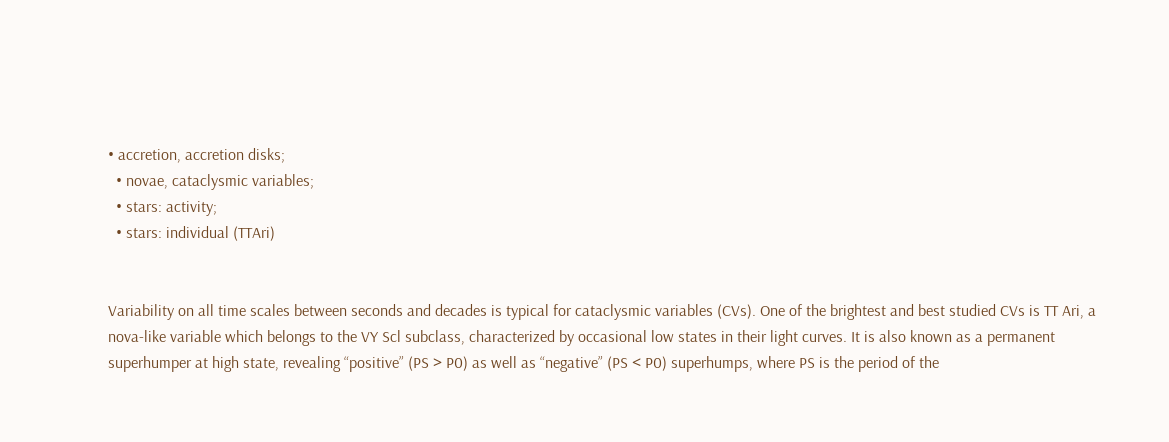• accretion, accretion disks;
  • novae, cataclysmic variables;
  • stars: activity;
  • stars: individual (TTAri)


Variability on all time scales between seconds and decades is typical for cataclysmic variables (CVs). One of the brightest and best studied CVs is TT Ari, a nova-like variable which belongs to the VY Scl subclass, characterized by occasional low states in their light curves. It is also known as a permanent superhumper at high state, revealing “positive” (PS > P0) as well as “negative” (PS < P0) superhumps, where PS is the period of the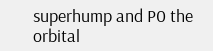superhump and P0 the orbital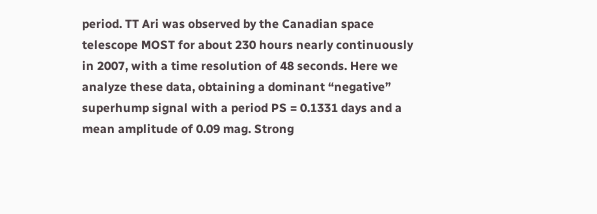period. TT Ari was observed by the Canadian space telescope MOST for about 230 hours nearly continuously in 2007, with a time resolution of 48 seconds. Here we analyze these data, obtaining a dominant “negative” superhump signal with a period PS = 0.1331 days and a mean amplitude of 0.09 mag. Strong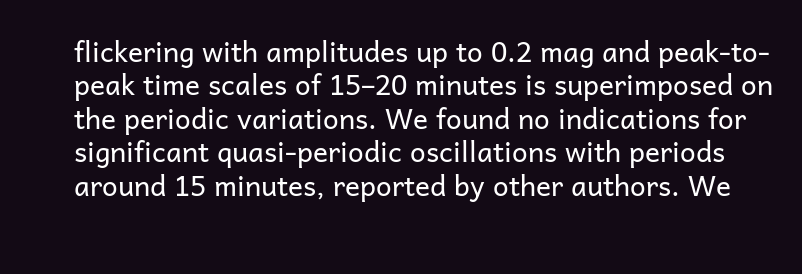flickering with amplitudes up to 0.2 mag and peak-to-peak time scales of 15–20 minutes is superimposed on the periodic variations. We found no indications for significant quasi-periodic oscillations with periods around 15 minutes, reported by other authors. We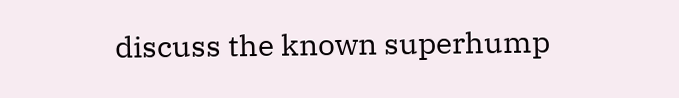discuss the known superhump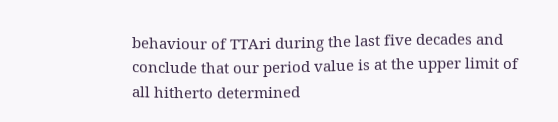behaviour of TTAri during the last five decades and conclude that our period value is at the upper limit of all hitherto determined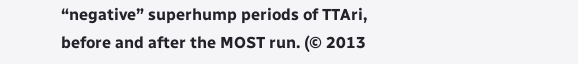“negative” superhump periods of TTAri, before and after the MOST run. (© 2013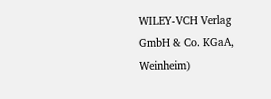WILEY-VCH Verlag GmbH & Co. KGaA, Weinheim)